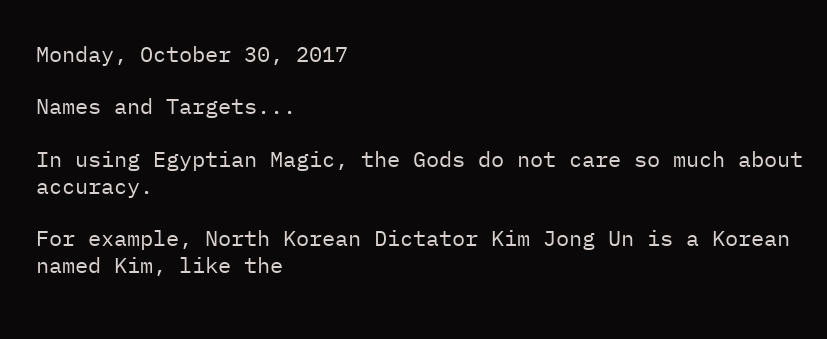Monday, October 30, 2017

Names and Targets...

In using Egyptian Magic, the Gods do not care so much about accuracy.

For example, North Korean Dictator Kim Jong Un is a Korean named Kim, like the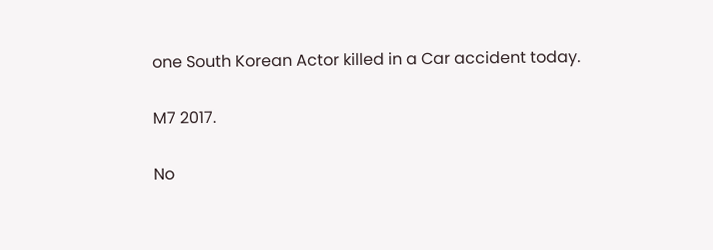one South Korean Actor killed in a Car accident today.

M7 2017.

No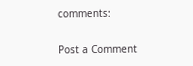comments:

Post a Comment